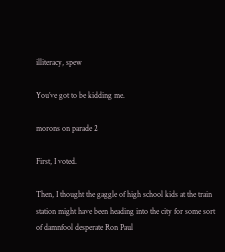illiteracy, spew

You’ve got to be kidding me.

morons on parade 2

First, I voted.

Then, I thought the gaggle of high school kids at the train station might have been heading into the city for some sort of damnfool desperate Ron Paul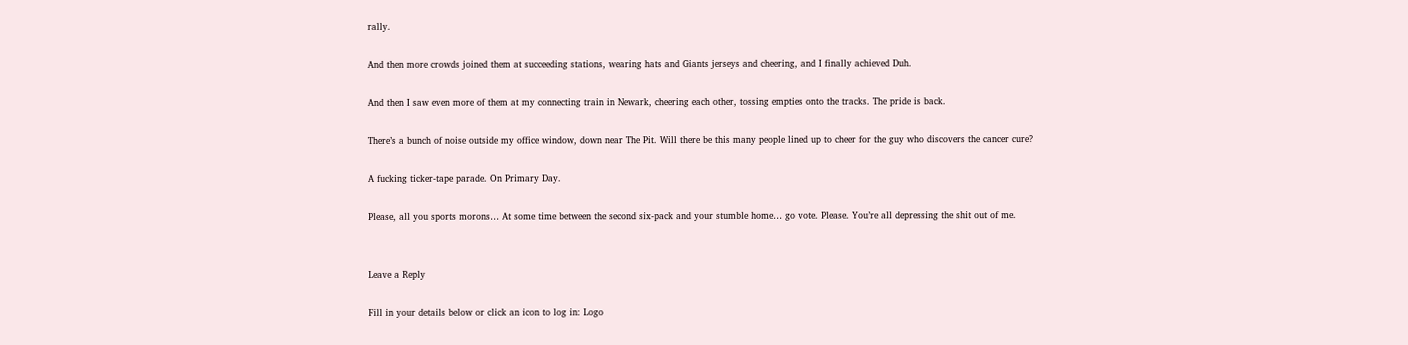rally.

And then more crowds joined them at succeeding stations, wearing hats and Giants jerseys and cheering, and I finally achieved Duh.

And then I saw even more of them at my connecting train in Newark, cheering each other, tossing empties onto the tracks. The pride is back.

There’s a bunch of noise outside my office window, down near The Pit. Will there be this many people lined up to cheer for the guy who discovers the cancer cure?

A fucking ticker-tape parade. On Primary Day.

Please, all you sports morons… At some time between the second six-pack and your stumble home… go vote. Please. You’re all depressing the shit out of me.


Leave a Reply

Fill in your details below or click an icon to log in: Logo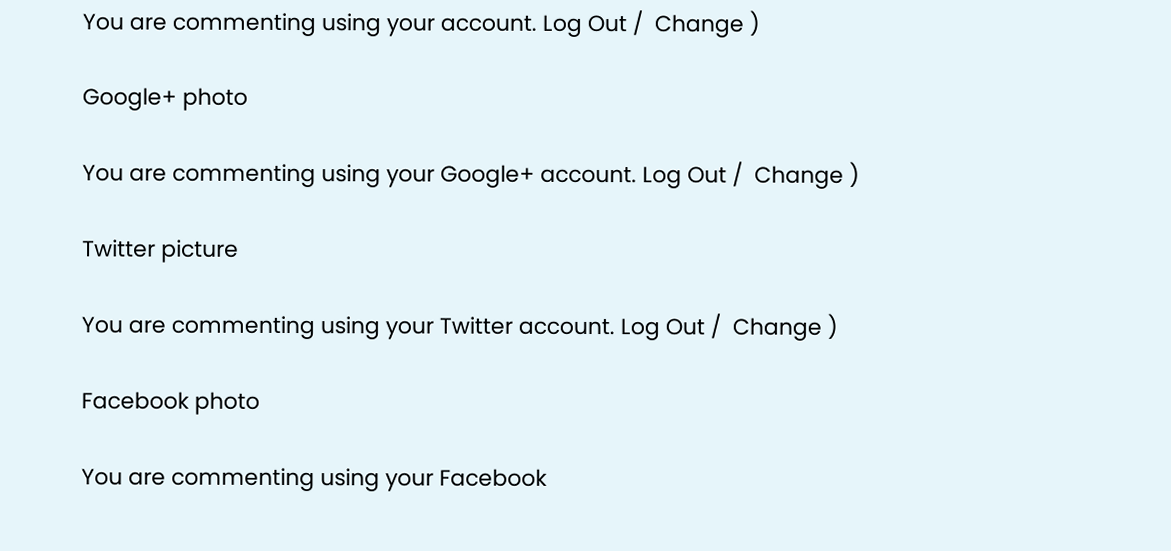You are commenting using your account. Log Out /  Change )

Google+ photo

You are commenting using your Google+ account. Log Out /  Change )

Twitter picture

You are commenting using your Twitter account. Log Out /  Change )

Facebook photo

You are commenting using your Facebook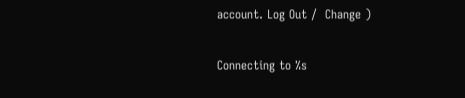account. Log Out /  Change )

Connecting to %s